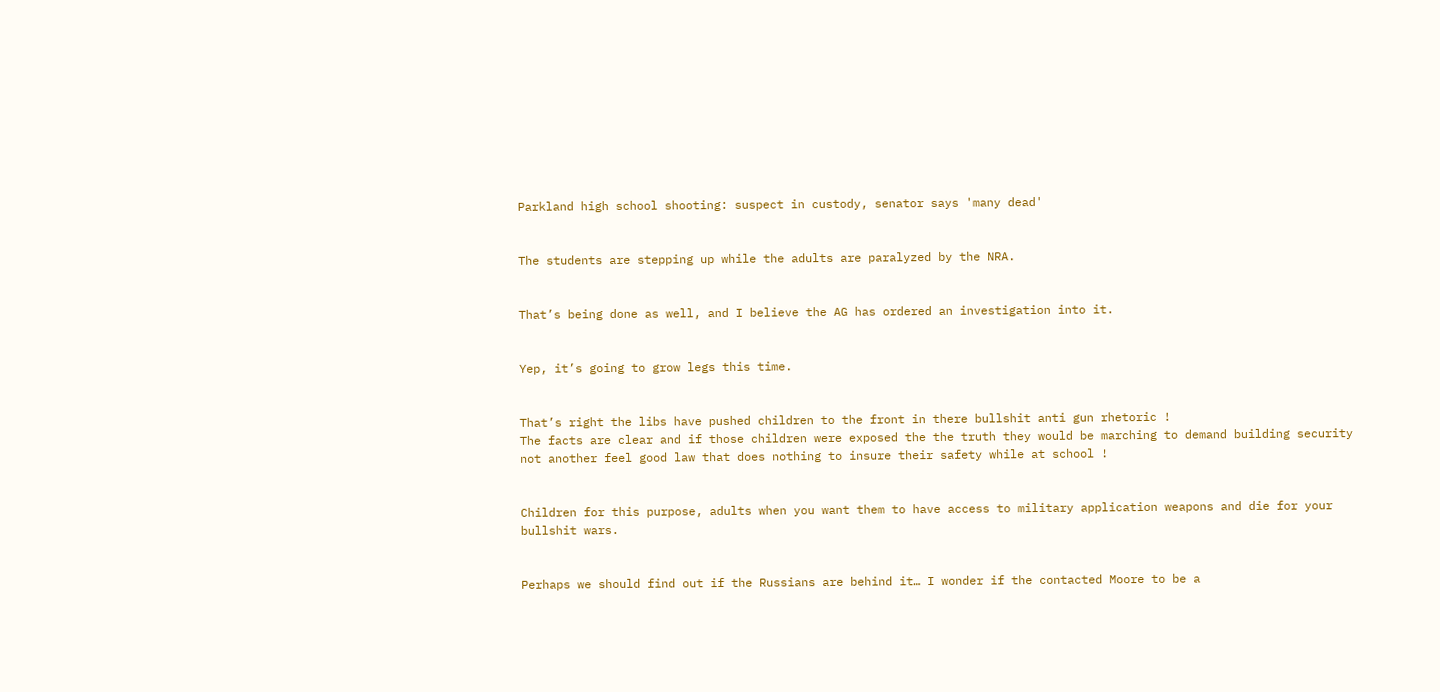Parkland high school shooting: suspect in custody, senator says 'many dead'


The students are stepping up while the adults are paralyzed by the NRA.


That’s being done as well, and I believe the AG has ordered an investigation into it.


Yep, it’s going to grow legs this time.


That’s right the libs have pushed children to the front in there bullshit anti gun rhetoric !
The facts are clear and if those children were exposed the the truth they would be marching to demand building security not another feel good law that does nothing to insure their safety while at school !


Children for this purpose, adults when you want them to have access to military application weapons and die for your bullshit wars.


Perhaps we should find out if the Russians are behind it… I wonder if the contacted Moore to be a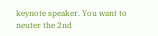keynote speaker. You want to neuter the 2nd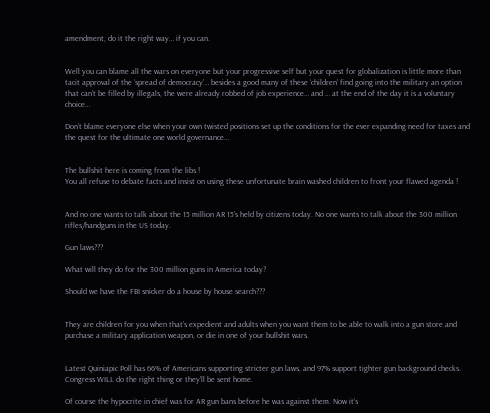amendment, do it the right way… if you can.


Well you can blame all the wars on everyone but your progressive self but your quest for globalization is little more than tacit approval of the ‘spread of democracy’… besides a good many of these ‘children’ find going into the military an option that can’t be filled by illegals, the were already robbed of job experience… and … at the end of the day it is a voluntary choice…

Don’t blame everyone else when your own twisted positions set up the conditions for the ever expanding need for taxes and the quest for the ultimate one world governance…


The bullshit here is coming from the libs !
You all refuse to debate facts and insist on using these unfortunate brain washed children to front your flawed agenda !


And no one wants to talk about the 15 million AR 15’s held by citizens today. No one wants to talk about the 300 million rifles/handguns in the US today.

Gun laws???

What will they do for the 300 million guns in America today?

Should we have the FBI snicker do a house by house search???


They are children for you when that’s expedient and adults when you want them to be able to walk into a gun store and purchase a military application weapon, or die in one of your bullshit wars.


Latest Quiniapic Poll has 66% of Americans supporting stricter gun laws, and 97% support tighter gun background checks. Congress WILL do the right thing or they’ll be sent home.

Of course the hypocrite in chief was for AR gun bans before he was against them. Now it’s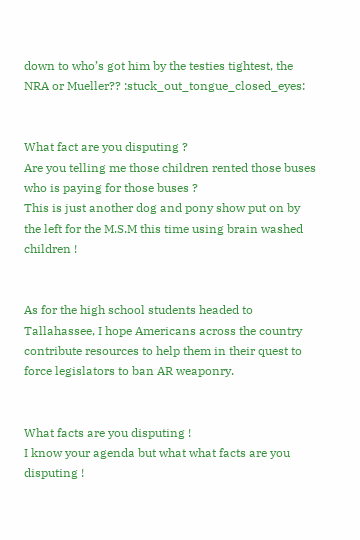down to who’s got him by the testies tightest, the NRA or Mueller?? :stuck_out_tongue_closed_eyes:


What fact are you disputing ?
Are you telling me those children rented those buses who is paying for those buses ?
This is just another dog and pony show put on by the left for the M.S.M this time using brain washed children !


As for the high school students headed to Tallahassee, I hope Americans across the country contribute resources to help them in their quest to force legislators to ban AR weaponry.


What facts are you disputing !
I know your agenda but what what facts are you disputing !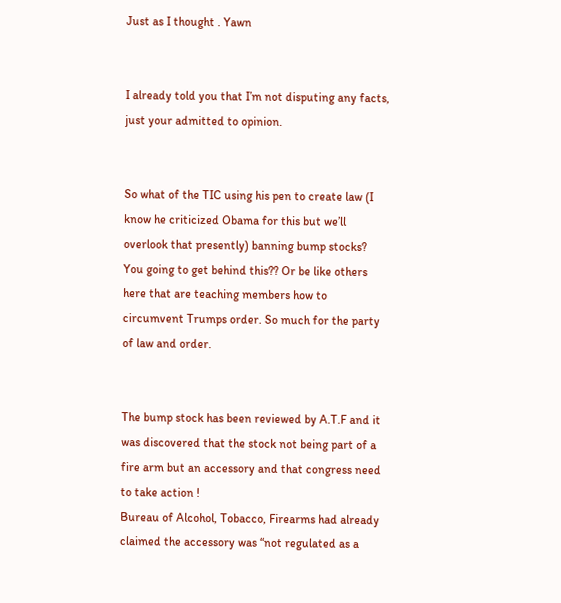Just as I thought . Yawn


I already told you that I’m not disputing any facts, just your admitted to opinion.


So what of the TIC using his pen to create law (I know he criticized Obama for this but we’ll overlook that presently) banning bump stocks? You going to get behind this?? Or be like others here that are teaching members how to circumvent Trumps order. So much for the party of law and order.


The bump stock has been reviewed by A.T.F and it was discovered that the stock not being part of a fire arm but an accessory and that congress need to take action !
Bureau of Alcohol, Tobacco, Firearms had already claimed the accessory was “not regulated as a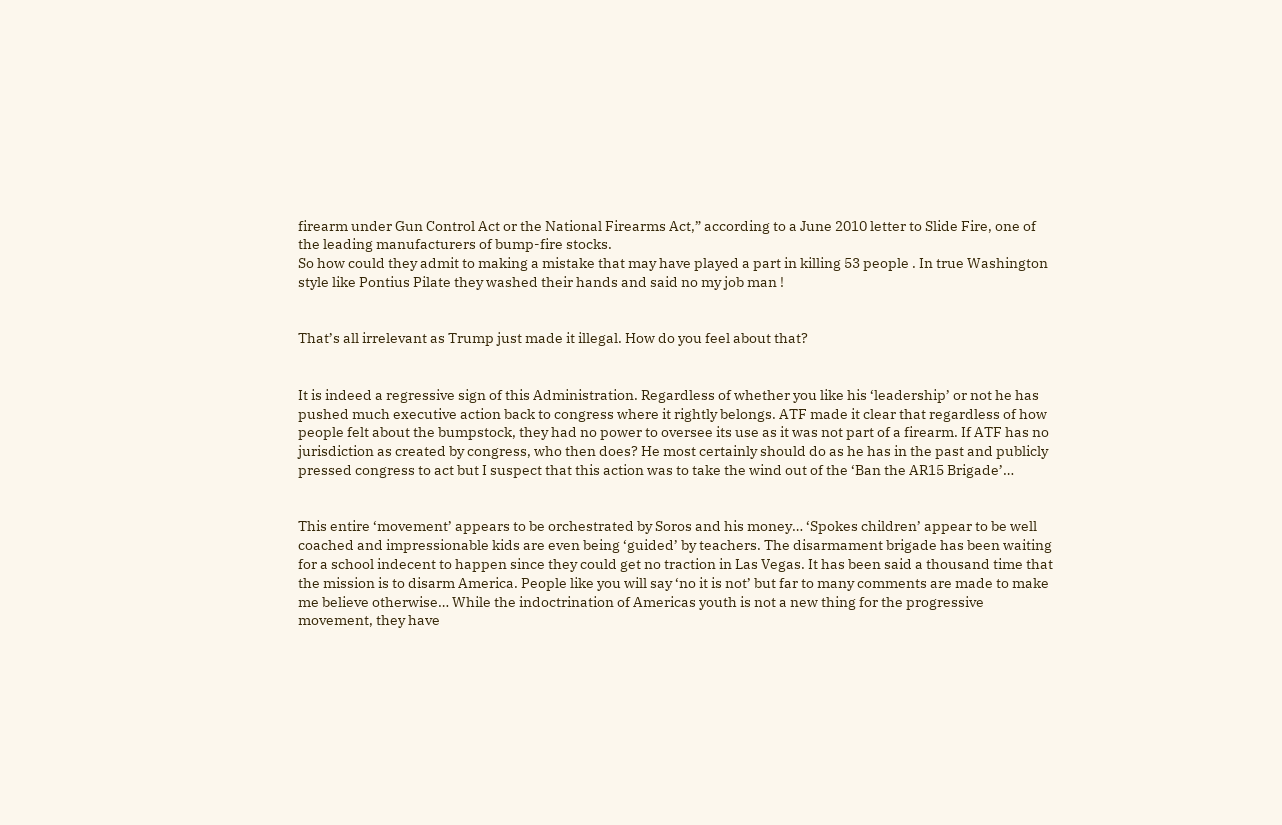firearm under Gun Control Act or the National Firearms Act,” according to a June 2010 letter to Slide Fire, one of the leading manufacturers of bump-fire stocks.
So how could they admit to making a mistake that may have played a part in killing 53 people . In true Washington style like Pontius Pilate they washed their hands and said no my job man !


That’s all irrelevant as Trump just made it illegal. How do you feel about that?


It is indeed a regressive sign of this Administration. Regardless of whether you like his ‘leadership’ or not he has pushed much executive action back to congress where it rightly belongs. ATF made it clear that regardless of how people felt about the bumpstock, they had no power to oversee its use as it was not part of a firearm. If ATF has no jurisdiction as created by congress, who then does? He most certainly should do as he has in the past and publicly pressed congress to act but I suspect that this action was to take the wind out of the ‘Ban the AR15 Brigade’…


This entire ‘movement’ appears to be orchestrated by Soros and his money… ‘Spokes children’ appear to be well coached and impressionable kids are even being ‘guided’ by teachers. The disarmament brigade has been waiting for a school indecent to happen since they could get no traction in Las Vegas. It has been said a thousand time that the mission is to disarm America. People like you will say ‘no it is not’ but far to many comments are made to make me believe otherwise… While the indoctrination of Americas youth is not a new thing for the progressive movement, they have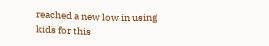reached a new low in using kids for this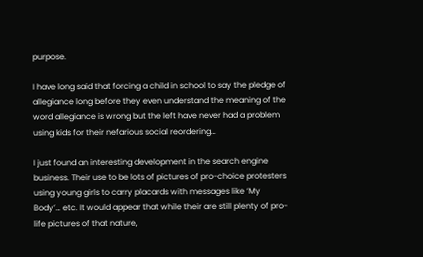purpose.

I have long said that forcing a child in school to say the pledge of allegiance long before they even understand the meaning of the word allegiance is wrong but the left have never had a problem using kids for their nefarious social reordering…

I just found an interesting development in the search engine business. Their use to be lots of pictures of pro-choice protesters using young girls to carry placards with messages like ‘My Body’… etc. It would appear that while their are still plenty of pro-life pictures of that nature,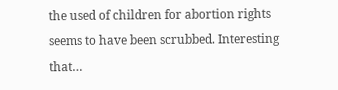the used of children for abortion rights seems to have been scrubbed. Interesting that…